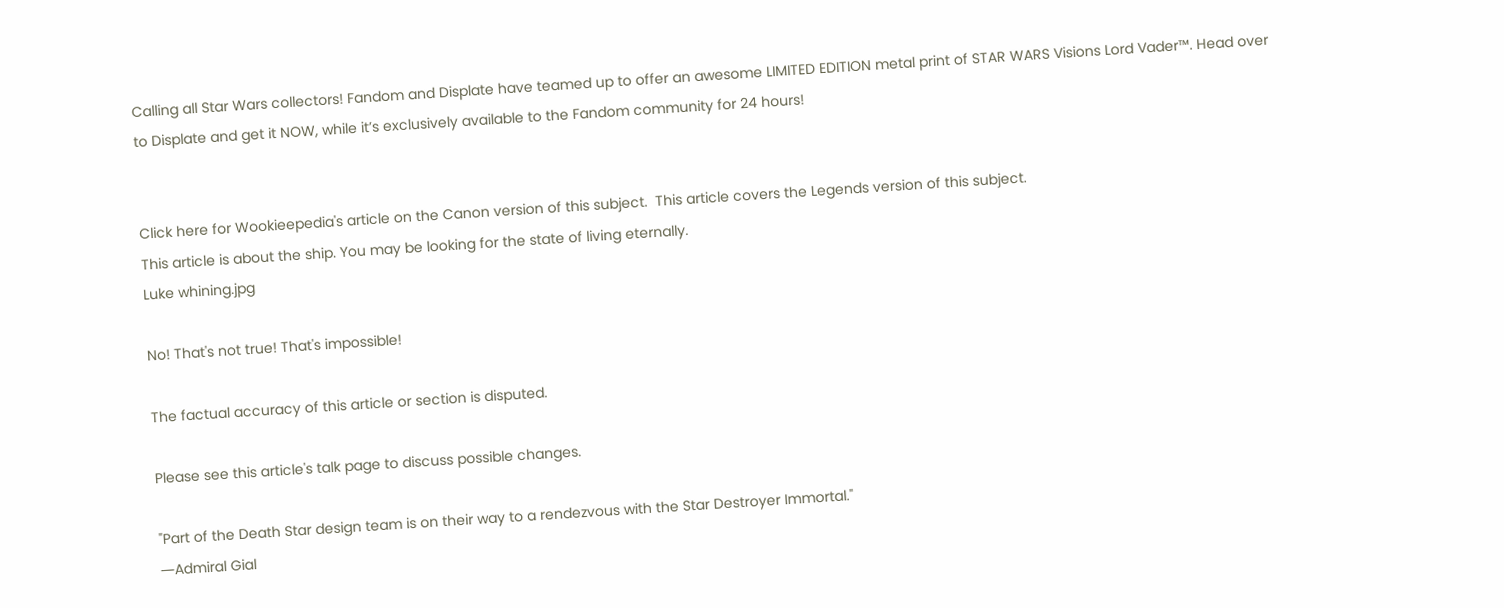Calling all Star Wars collectors! Fandom and Displate have teamed up to offer an awesome LIMITED EDITION metal print of STAR WARS Visions Lord Vader™. Head over to Displate and get it NOW, while it’s exclusively available to the Fandom community for 24 hours!


Click here for Wookieepedia's article on the Canon version of this subject.  This article covers the Legends version of this subject.
This article is about the ship. You may be looking for the state of living eternally.
Luke whining.jpg

No! That's not true! That's impossible!

The factual accuracy of this article or section is disputed.

Please see this article's talk page to discuss possible changes.

"Part of the Death Star design team is on their way to a rendezvous with the Star Destroyer Immortal."
―Admiral Gial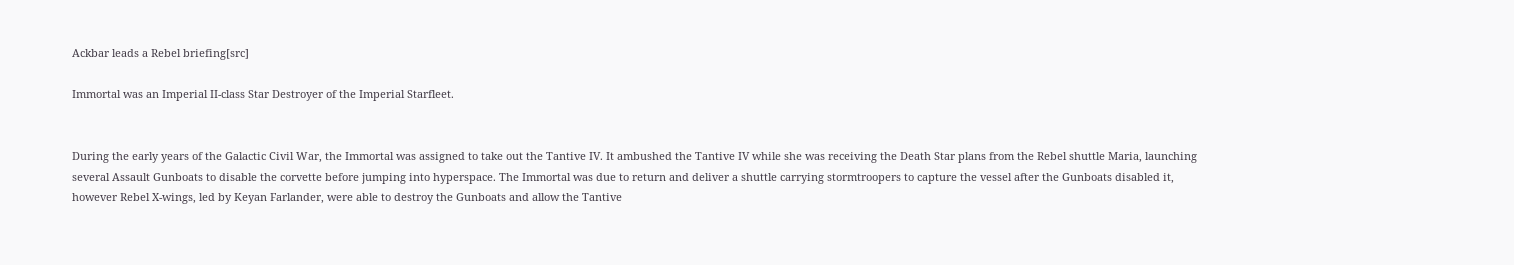Ackbar leads a Rebel briefing[src]

Immortal was an Imperial II-class Star Destroyer of the Imperial Starfleet.


During the early years of the Galactic Civil War, the Immortal was assigned to take out the Tantive IV. It ambushed the Tantive IV while she was receiving the Death Star plans from the Rebel shuttle Maria, launching several Assault Gunboats to disable the corvette before jumping into hyperspace. The Immortal was due to return and deliver a shuttle carrying stormtroopers to capture the vessel after the Gunboats disabled it, however Rebel X-wings, led by Keyan Farlander, were able to destroy the Gunboats and allow the Tantive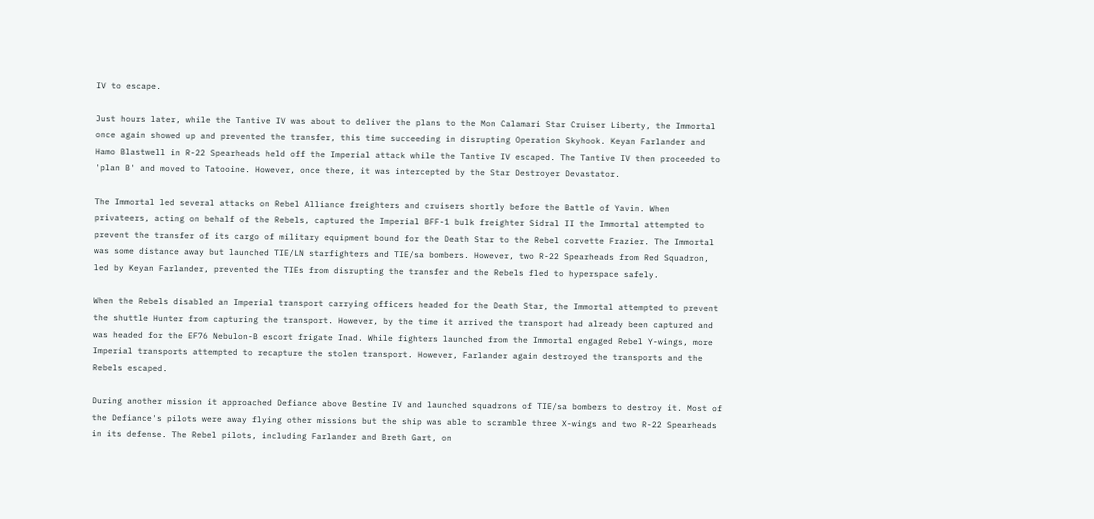IV to escape.

Just hours later, while the Tantive IV was about to deliver the plans to the Mon Calamari Star Cruiser Liberty, the Immortal once again showed up and prevented the transfer, this time succeeding in disrupting Operation Skyhook. Keyan Farlander and Hamo Blastwell in R-22 Spearheads held off the Imperial attack while the Tantive IV escaped. The Tantive IV then proceeded to 'plan B' and moved to Tatooine. However, once there, it was intercepted by the Star Destroyer Devastator.

The Immortal led several attacks on Rebel Alliance freighters and cruisers shortly before the Battle of Yavin. When privateers, acting on behalf of the Rebels, captured the Imperial BFF-1 bulk freighter Sidral II the Immortal attempted to prevent the transfer of its cargo of military equipment bound for the Death Star to the Rebel corvette Frazier. The Immortal was some distance away but launched TIE/LN starfighters and TIE/sa bombers. However, two R-22 Spearheads from Red Squadron, led by Keyan Farlander, prevented the TIEs from disrupting the transfer and the Rebels fled to hyperspace safely.

When the Rebels disabled an Imperial transport carrying officers headed for the Death Star, the Immortal attempted to prevent the shuttle Hunter from capturing the transport. However, by the time it arrived the transport had already been captured and was headed for the EF76 Nebulon-B escort frigate Inad. While fighters launched from the Immortal engaged Rebel Y-wings, more Imperial transports attempted to recapture the stolen transport. However, Farlander again destroyed the transports and the Rebels escaped.

During another mission it approached Defiance above Bestine IV and launched squadrons of TIE/sa bombers to destroy it. Most of the Defiance's pilots were away flying other missions but the ship was able to scramble three X-wings and two R-22 Spearheads in its defense. The Rebel pilots, including Farlander and Breth Gart, on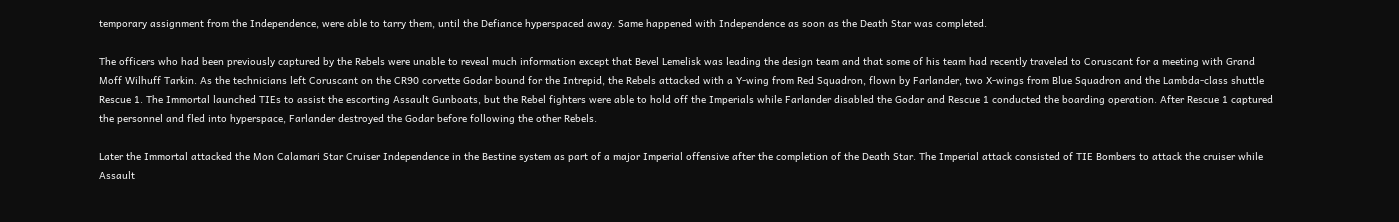temporary assignment from the Independence, were able to tarry them, until the Defiance hyperspaced away. Same happened with Independence as soon as the Death Star was completed.

The officers who had been previously captured by the Rebels were unable to reveal much information except that Bevel Lemelisk was leading the design team and that some of his team had recently traveled to Coruscant for a meeting with Grand Moff Wilhuff Tarkin. As the technicians left Coruscant on the CR90 corvette Godar bound for the Intrepid, the Rebels attacked with a Y-wing from Red Squadron, flown by Farlander, two X-wings from Blue Squadron and the Lambda-class shuttle Rescue 1. The Immortal launched TIEs to assist the escorting Assault Gunboats, but the Rebel fighters were able to hold off the Imperials while Farlander disabled the Godar and Rescue 1 conducted the boarding operation. After Rescue 1 captured the personnel and fled into hyperspace, Farlander destroyed the Godar before following the other Rebels.

Later the Immortal attacked the Mon Calamari Star Cruiser Independence in the Bestine system as part of a major Imperial offensive after the completion of the Death Star. The Imperial attack consisted of TIE Bombers to attack the cruiser while Assault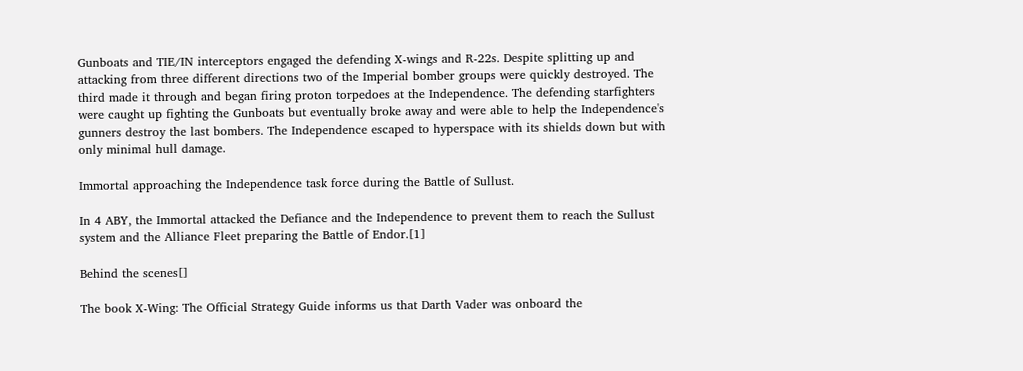Gunboats and TIE/IN interceptors engaged the defending X-wings and R-22s. Despite splitting up and attacking from three different directions two of the Imperial bomber groups were quickly destroyed. The third made it through and began firing proton torpedoes at the Independence. The defending starfighters were caught up fighting the Gunboats but eventually broke away and were able to help the Independence's gunners destroy the last bombers. The Independence escaped to hyperspace with its shields down but with only minimal hull damage.

Immortal approaching the Independence task force during the Battle of Sullust.

In 4 ABY, the Immortal attacked the Defiance and the Independence to prevent them to reach the Sullust system and the Alliance Fleet preparing the Battle of Endor.[1]

Behind the scenes[]

The book X-Wing: The Official Strategy Guide informs us that Darth Vader was onboard the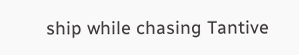ship while chasing Tantive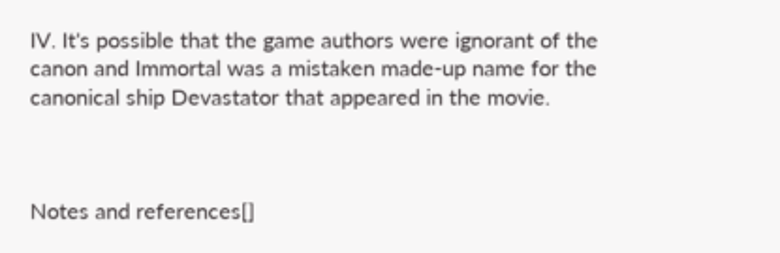IV. It's possible that the game authors were ignorant of the canon and Immortal was a mistaken made-up name for the canonical ship Devastator that appeared in the movie.



Notes and references[]